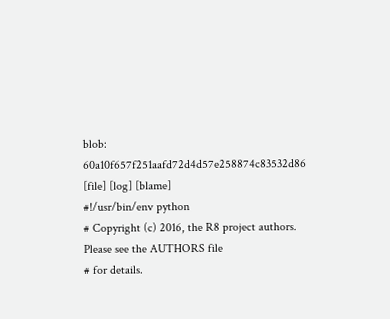blob: 60a10f657f251aafd72d4d57e258874c83532d86 [file] [log] [blame]
#!/usr/bin/env python
# Copyright (c) 2016, the R8 project authors. Please see the AUTHORS file
# for details.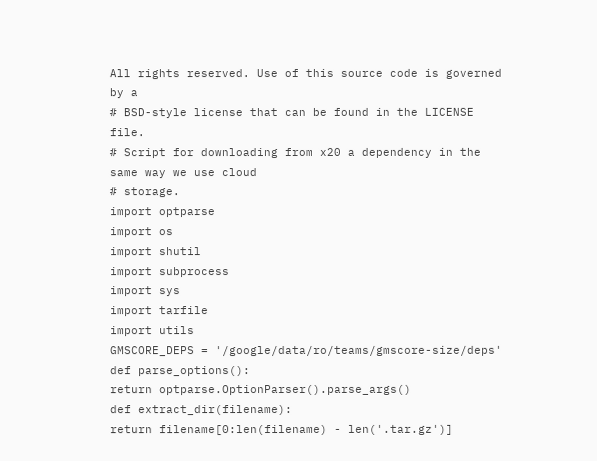All rights reserved. Use of this source code is governed by a
# BSD-style license that can be found in the LICENSE file.
# Script for downloading from x20 a dependency in the same way we use cloud
# storage.
import optparse
import os
import shutil
import subprocess
import sys
import tarfile
import utils
GMSCORE_DEPS = '/google/data/ro/teams/gmscore-size/deps'
def parse_options():
return optparse.OptionParser().parse_args()
def extract_dir(filename):
return filename[0:len(filename) - len('.tar.gz')]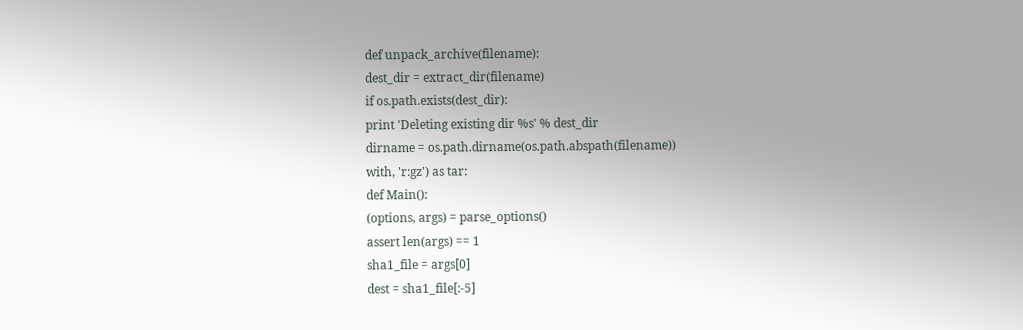def unpack_archive(filename):
dest_dir = extract_dir(filename)
if os.path.exists(dest_dir):
print 'Deleting existing dir %s' % dest_dir
dirname = os.path.dirname(os.path.abspath(filename))
with, 'r:gz') as tar:
def Main():
(options, args) = parse_options()
assert len(args) == 1
sha1_file = args[0]
dest = sha1_file[:-5]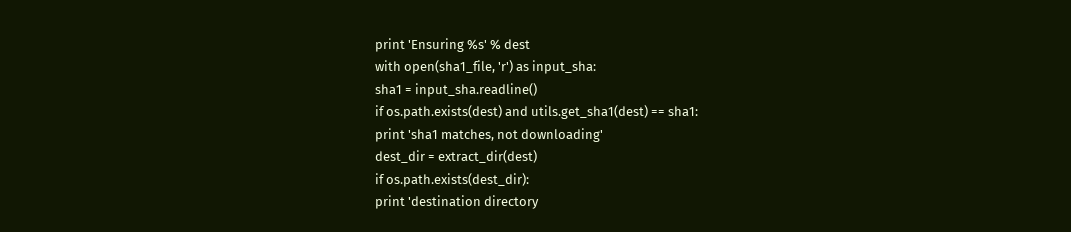print 'Ensuring %s' % dest
with open(sha1_file, 'r') as input_sha:
sha1 = input_sha.readline()
if os.path.exists(dest) and utils.get_sha1(dest) == sha1:
print 'sha1 matches, not downloading'
dest_dir = extract_dir(dest)
if os.path.exists(dest_dir):
print 'destination directory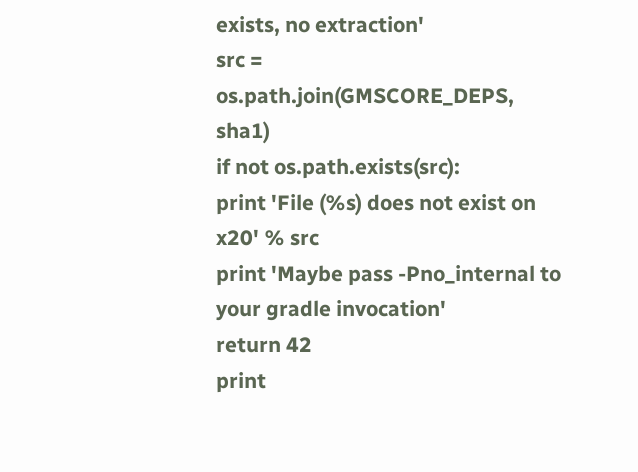exists, no extraction'
src = os.path.join(GMSCORE_DEPS, sha1)
if not os.path.exists(src):
print 'File (%s) does not exist on x20' % src
print 'Maybe pass -Pno_internal to your gradle invocation'
return 42
print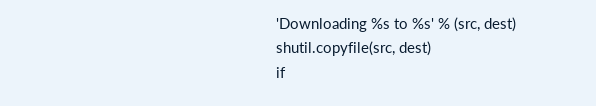'Downloading %s to %s' % (src, dest)
shutil.copyfile(src, dest)
if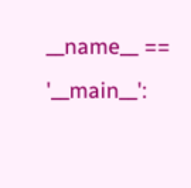__name__ == '__main__':